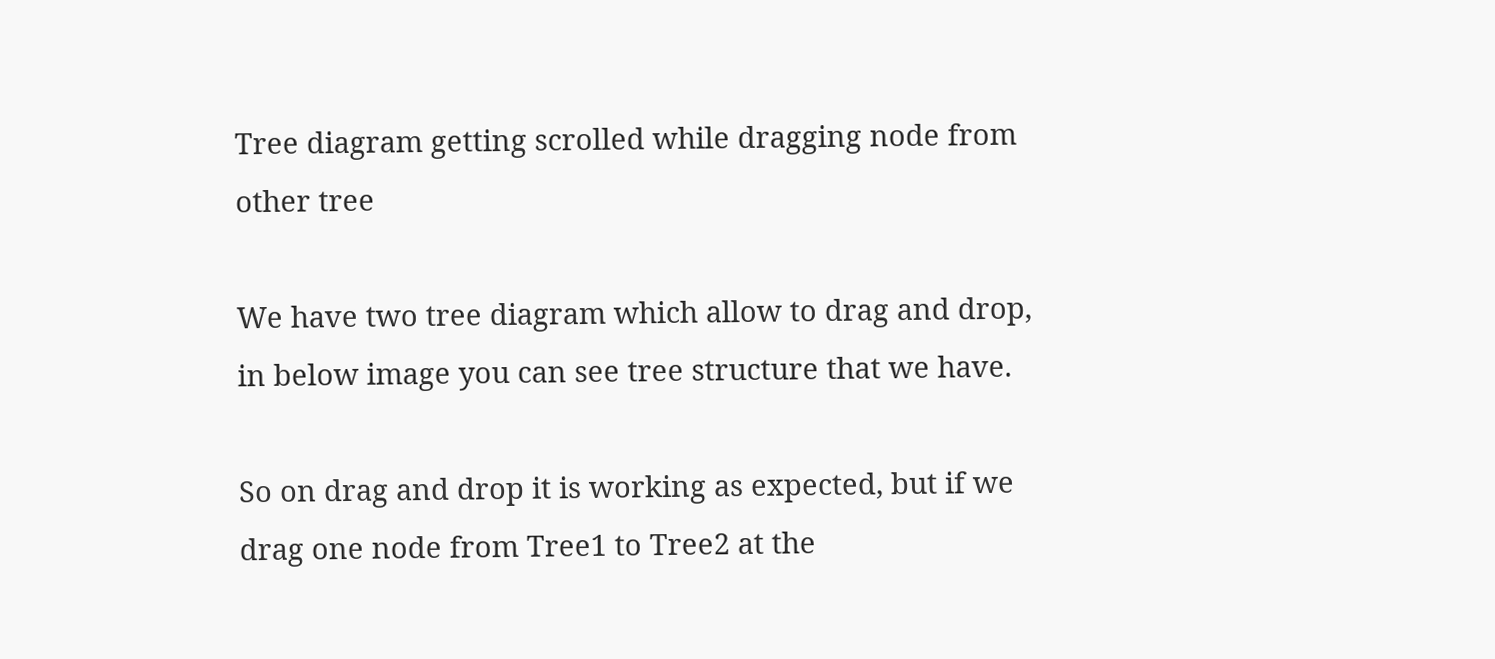Tree diagram getting scrolled while dragging node from other tree

We have two tree diagram which allow to drag and drop, in below image you can see tree structure that we have.

So on drag and drop it is working as expected, but if we drag one node from Tree1 to Tree2 at the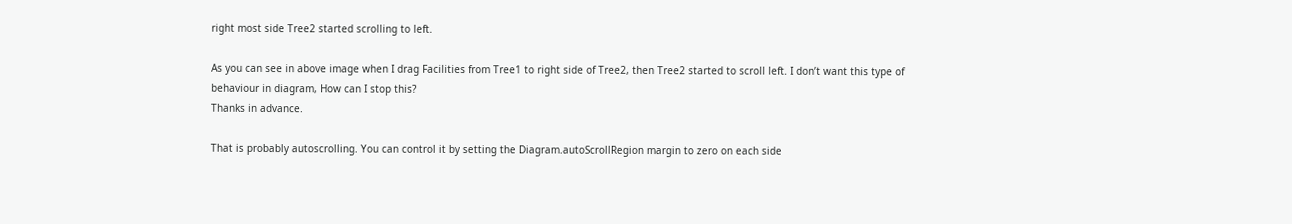right most side Tree2 started scrolling to left.

As you can see in above image when I drag Facilities from Tree1 to right side of Tree2, then Tree2 started to scroll left. I don’t want this type of behaviour in diagram, How can I stop this?
Thanks in advance.

That is probably autoscrolling. You can control it by setting the Diagram.autoScrollRegion margin to zero on each side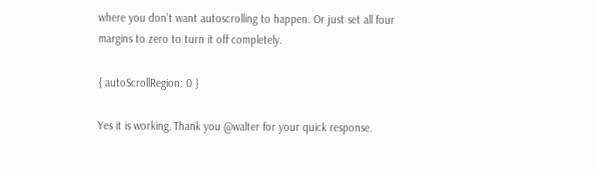where you don’t want autoscrolling to happen. Or just set all four margins to zero to turn it off completely.

{ autoScrollRegion: 0 }

Yes it is working, Thank you @walter for your quick response.